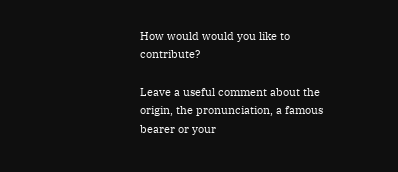How would would you like to contribute?

Leave a useful comment about the origin, the pronunciation, a famous bearer or your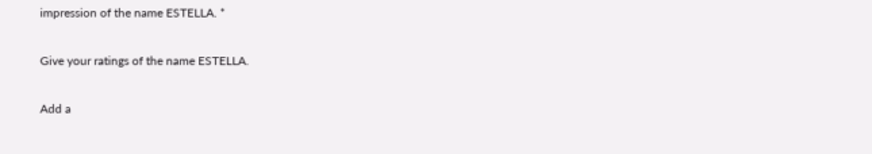impression of the name ESTELLA. *

Give your ratings of the name ESTELLA.

Add a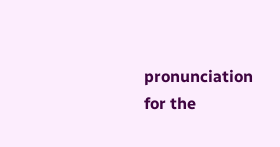pronunciation for the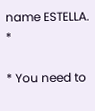name ESTELLA. *

* You need to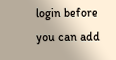login before you can add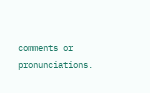comments or pronunciations.